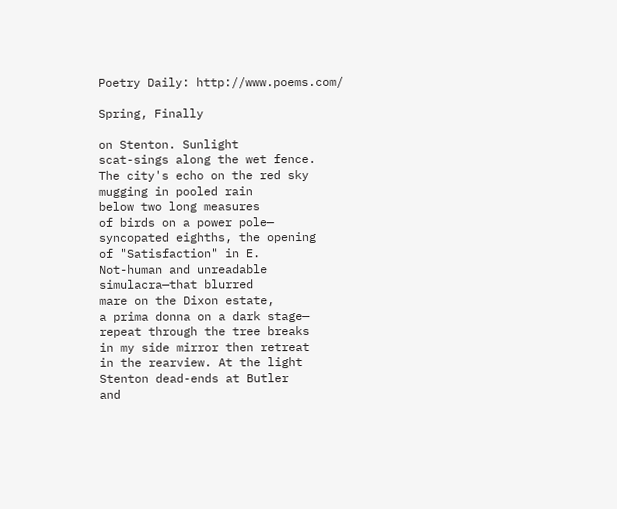Poetry Daily: http://www.poems.com/

Spring, Finally

on Stenton. Sunlight
scat-sings along the wet fence.
The city's echo on the red sky
mugging in pooled rain
below two long measures
of birds on a power pole—
syncopated eighths, the opening
of "Satisfaction" in E.
Not-human and unreadable
simulacra—that blurred
mare on the Dixon estate,
a prima donna on a dark stage—
repeat through the tree breaks
in my side mirror then retreat
in the rearview. At the light
Stenton dead-ends at Butler
and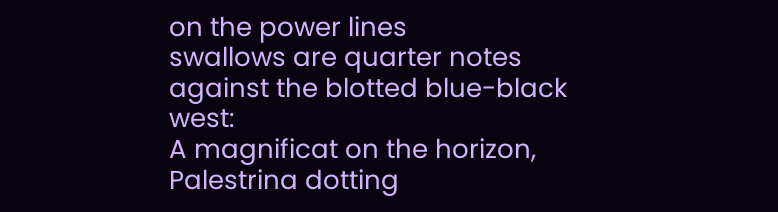on the power lines
swallows are quarter notes
against the blotted blue-black west:
A magnificat on the horizon,
Palestrina dotting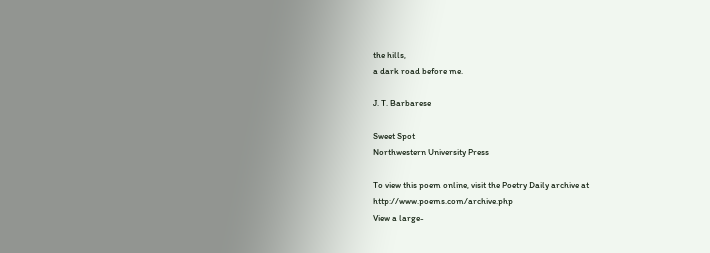the hills,
a dark road before me.

J. T. Barbarese

Sweet Spot
Northwestern University Press

To view this poem online, visit the Poetry Daily archive at http://www.poems.com/archive.php
View a large-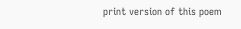print version of this poem